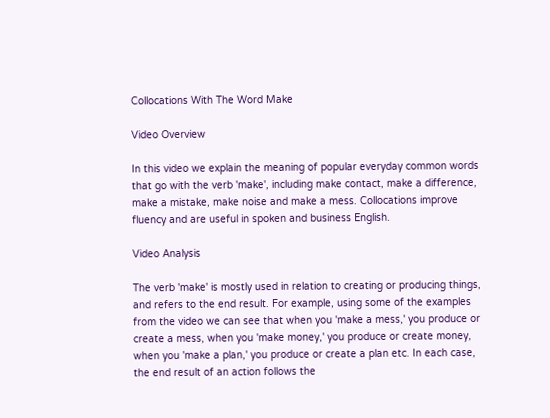Collocations With The Word Make

Video Overview

In this video we explain the meaning of popular everyday common words that go with the verb 'make', including make contact, make a difference, make a mistake, make noise and make a mess. Collocations improve fluency and are useful in spoken and business English.

Video Analysis

The verb 'make' is mostly used in relation to creating or producing things, and refers to the end result. For example, using some of the examples from the video we can see that when you 'make a mess,' you produce or create a mess, when you 'make money,' you produce or create money, when you 'make a plan,' you produce or create a plan etc. In each case, the end result of an action follows the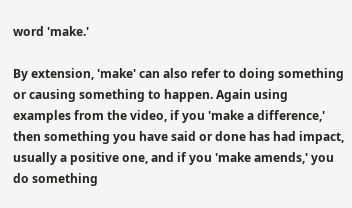word 'make.'

By extension, 'make' can also refer to doing something or causing something to happen. Again using examples from the video, if you 'make a difference,' then something you have said or done has had impact, usually a positive one, and if you 'make amends,' you do something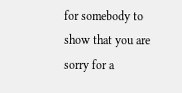for somebody to show that you are sorry for a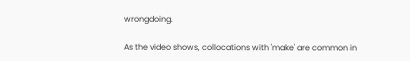wrongdoing.

As the video shows, collocations with 'make' are common in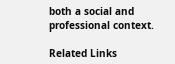both a social and professional context.

Related Links